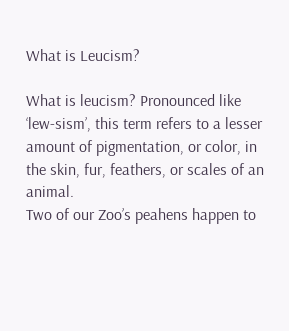What is Leucism?

What is leucism? Pronounced like ‘lew-sism’, this term refers to a lesser amount of pigmentation, or color, in the skin, fur, feathers, or scales of an animal.
Two of our Zoo’s peahens happen to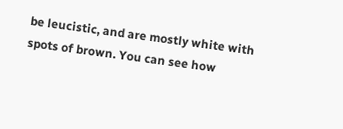be leucistic, and are mostly white with spots of brown. You can see how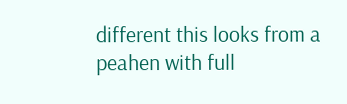different this looks from a peahen with full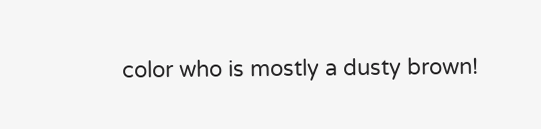color who is mostly a dusty brown!